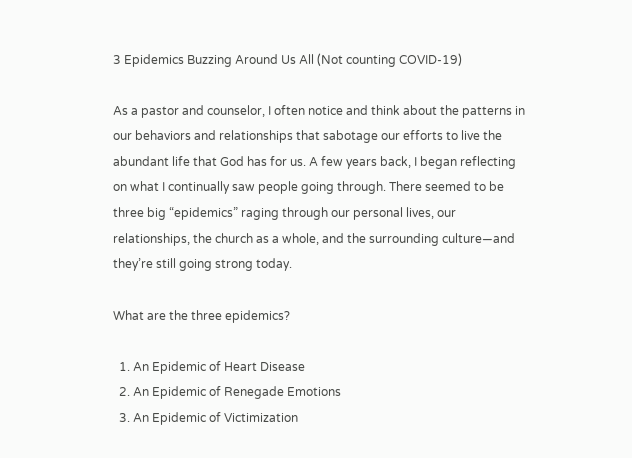3 Epidemics Buzzing Around Us All (Not counting COVID-19)

As a pastor and counselor, I often notice and think about the patterns in our behaviors and relationships that sabotage our efforts to live the abundant life that God has for us. A few years back, I began reflecting on what I continually saw people going through. There seemed to be three big “epidemics” raging through our personal lives, our relationships, the church as a whole, and the surrounding culture—and they’re still going strong today.

What are the three epidemics?

  1. An Epidemic of Heart Disease
  2. An Epidemic of Renegade Emotions
  3. An Epidemic of Victimization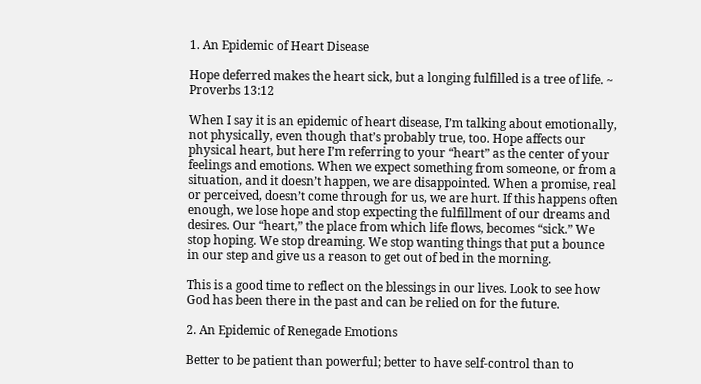1. An Epidemic of Heart Disease

Hope deferred makes the heart sick, but a longing fulfilled is a tree of life. ~ Proverbs 13:12

When I say it is an epidemic of heart disease, I’m talking about emotionally, not physically, even though that’s probably true, too. Hope affects our physical heart, but here I’m referring to your “heart” as the center of your feelings and emotions. When we expect something from someone, or from a situation, and it doesn’t happen, we are disappointed. When a promise, real or perceived, doesn’t come through for us, we are hurt. If this happens often enough, we lose hope and stop expecting the fulfillment of our dreams and desires. Our “heart,” the place from which life flows, becomes “sick.” We stop hoping. We stop dreaming. We stop wanting things that put a bounce in our step and give us a reason to get out of bed in the morning.

This is a good time to reflect on the blessings in our lives. Look to see how God has been there in the past and can be relied on for the future.

2. An Epidemic of Renegade Emotions

Better to be patient than powerful; better to have self-control than to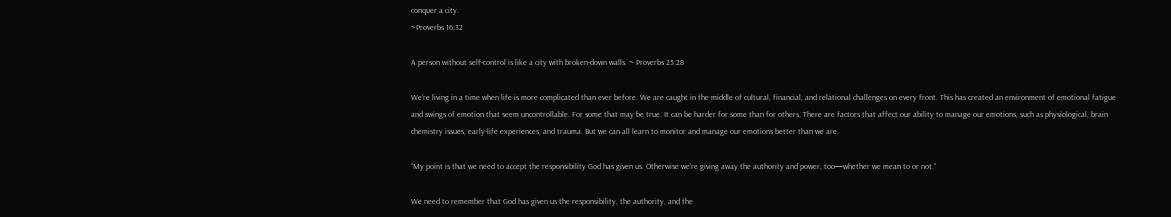conquer a city.
~Proverbs 16:32

A person without self-control is like a city with broken-down walls. ~ Proverbs 25:28

We’re living in a time when life is more complicated than ever before. We are caught in the middle of cultural, financial, and relational challenges on every front. This has created an environment of emotional fatigue and swings of emotion that seem uncontrollable. For some that may be true. It can be harder for some than for others. There are factors that affect our ability to manage our emotions, such as physiological, brain chemistry issues, early-life experiences, and trauma. But we can all learn to monitor and manage our emotions better than we are.

“My point is that we need to accept the responsibility God has given us. Otherwise we’re giving away the authority and power, too—whether we mean to or not.”

We need to remember that God has given us the responsibility, the authority, and the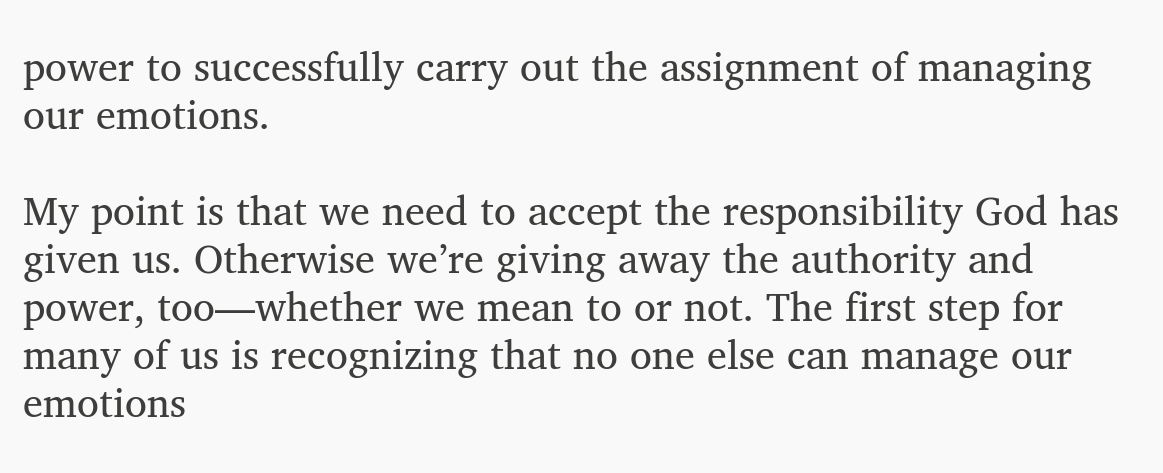power to successfully carry out the assignment of managing our emotions.

My point is that we need to accept the responsibility God has given us. Otherwise we’re giving away the authority and power, too—whether we mean to or not. The first step for many of us is recognizing that no one else can manage our emotions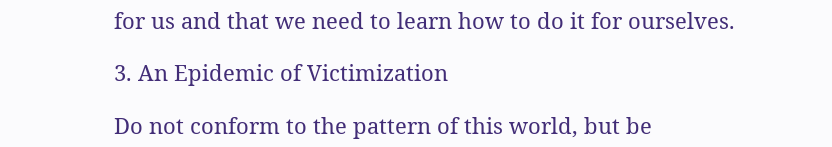for us and that we need to learn how to do it for ourselves.

3. An Epidemic of Victimization

Do not conform to the pattern of this world, but be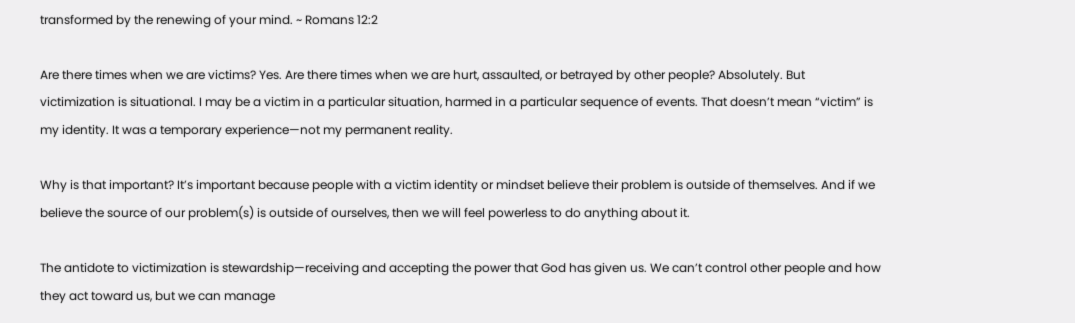transformed by the renewing of your mind. ~ Romans 12:2

Are there times when we are victims? Yes. Are there times when we are hurt, assaulted, or betrayed by other people? Absolutely. But victimization is situational. I may be a victim in a particular situation, harmed in a particular sequence of events. That doesn’t mean “victim” is my identity. It was a temporary experience—not my permanent reality.

Why is that important? It’s important because people with a victim identity or mindset believe their problem is outside of themselves. And if we believe the source of our problem(s) is outside of ourselves, then we will feel powerless to do anything about it.

The antidote to victimization is stewardship—receiving and accepting the power that God has given us. We can’t control other people and how they act toward us, but we can manage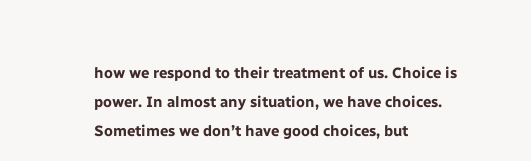how we respond to their treatment of us. Choice is power. In almost any situation, we have choices. Sometimes we don’t have good choices, but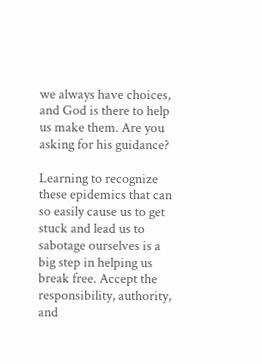we always have choices, and God is there to help us make them. Are you asking for his guidance?

Learning to recognize these epidemics that can so easily cause us to get stuck and lead us to sabotage ourselves is a big step in helping us break free. Accept the responsibility, authority, and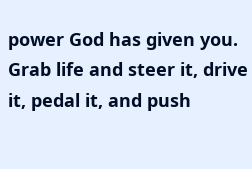power God has given you. Grab life and steer it, drive it, pedal it, and push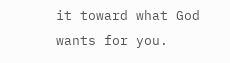it toward what God wants for you.